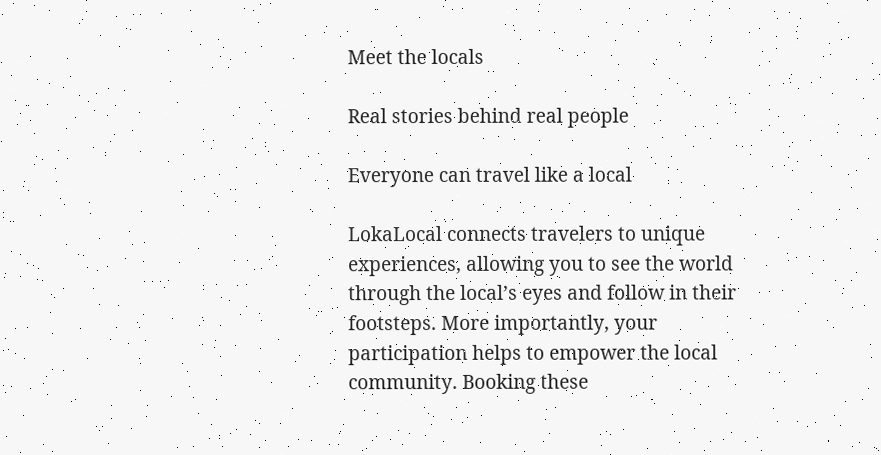Meet the locals

Real stories behind real people

Everyone can travel like a local

LokaLocal connects travelers to unique experiences, allowing you to see the world through the local’s eyes and follow in their footsteps. More importantly, your participation helps to empower the local community. Booking these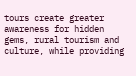tours create greater awareness for hidden gems, rural tourism and culture, while providing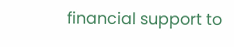financial support to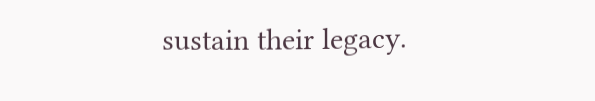sustain their legacy.